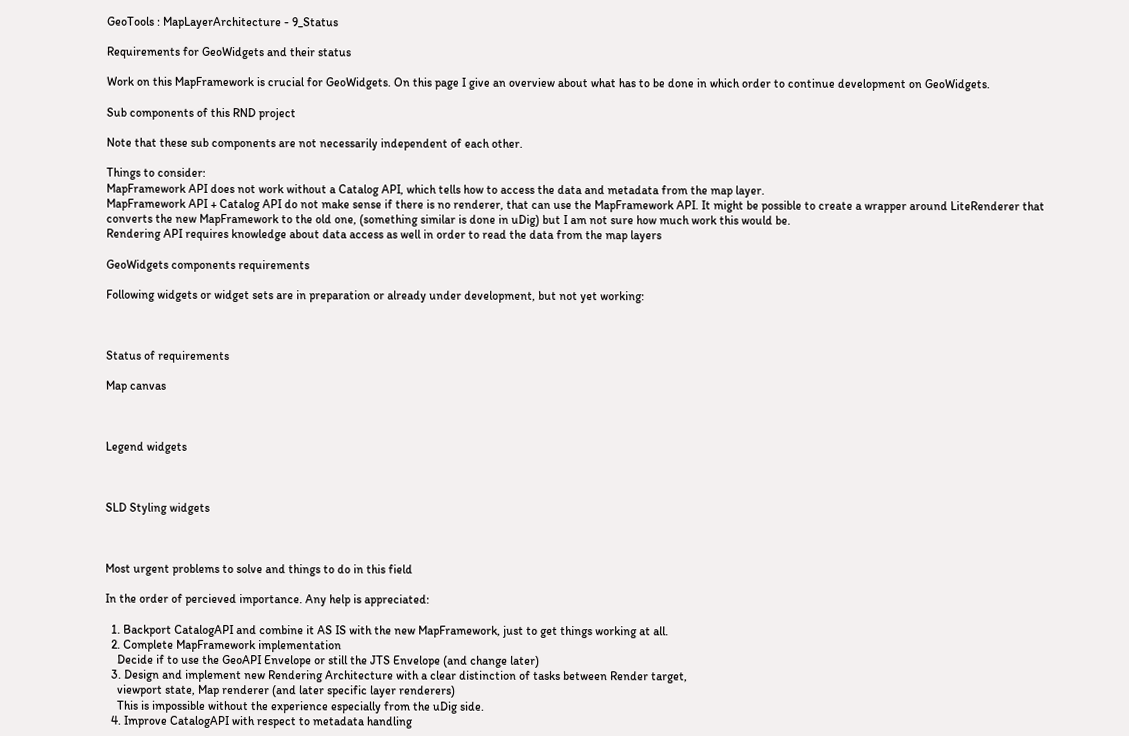GeoTools : MapLayerArchitecture - 9_Status

Requirements for GeoWidgets and their status

Work on this MapFramework is crucial for GeoWidgets. On this page I give an overview about what has to be done in which order to continue development on GeoWidgets.

Sub components of this RND project

Note that these sub components are not necessarily independent of each other.

Things to consider:
MapFramework API does not work without a Catalog API, which tells how to access the data and metadata from the map layer.
MapFramework API + Catalog API do not make sense if there is no renderer, that can use the MapFramework API. It might be possible to create a wrapper around LiteRenderer that converts the new MapFramework to the old one, (something similar is done in uDig) but I am not sure how much work this would be.
Rendering API requires knowledge about data access as well in order to read the data from the map layers

GeoWidgets components requirements

Following widgets or widget sets are in preparation or already under development, but not yet working:



Status of requirements

Map canvas



Legend widgets



SLD Styling widgets



Most urgent problems to solve and things to do in this field

In the order of percieved importance. Any help is appreciated:

  1. Backport CatalogAPI and combine it AS IS with the new MapFramework, just to get things working at all.
  2. Complete MapFramework implementation
    Decide if to use the GeoAPI Envelope or still the JTS Envelope (and change later)
  3. Design and implement new Rendering Architecture with a clear distinction of tasks between Render target,
    viewport state, Map renderer (and later specific layer renderers)
    This is impossible without the experience especially from the uDig side.
  4. Improve CatalogAPI with respect to metadata handling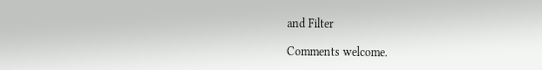and Filter

Comments welcome.